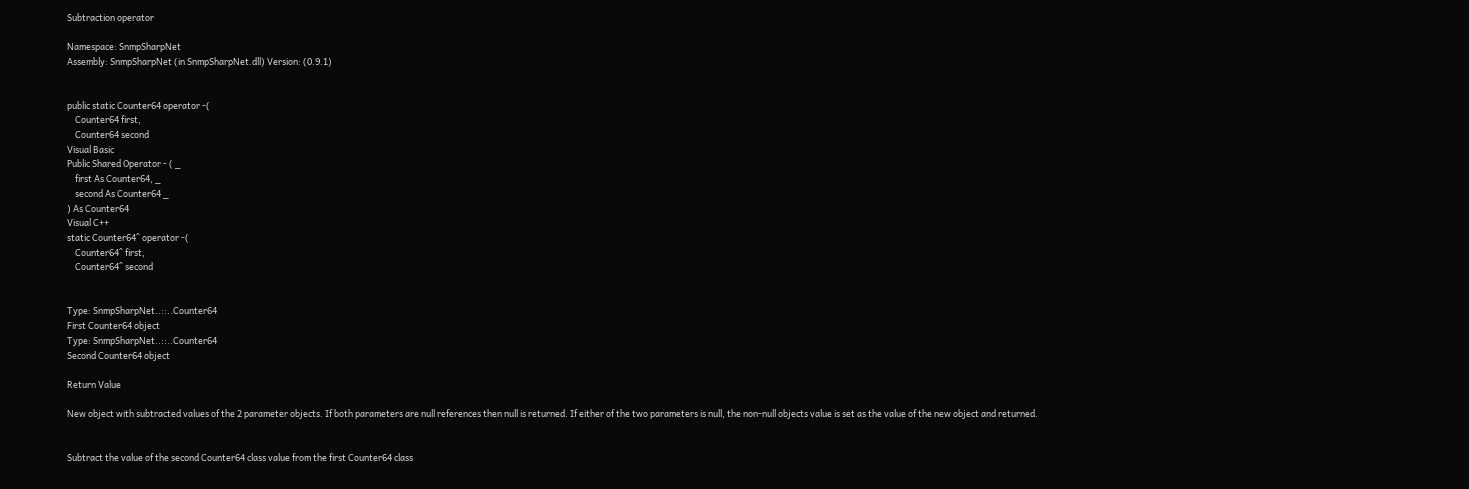Subtraction operator

Namespace: SnmpSharpNet
Assembly: SnmpSharpNet (in SnmpSharpNet.dll) Version: (0.9.1)


public static Counter64 operator -(
    Counter64 first,
    Counter64 second
Visual Basic
Public Shared Operator - ( _
    first As Counter64, _
    second As Counter64 _
) As Counter64
Visual C++
static Counter64^ operator -(
    Counter64^ first,
    Counter64^ second


Type: SnmpSharpNet..::..Counter64
First Counter64 object
Type: SnmpSharpNet..::..Counter64
Second Counter64 object

Return Value

New object with subtracted values of the 2 parameter objects. If both parameters are null references then null is returned. If either of the two parameters is null, the non-null objects value is set as the value of the new object and returned.


Subtract the value of the second Counter64 class value from the first Counter64 class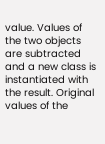value. Values of the two objects are subtracted and a new class is instantiated with the result. Original values of the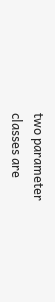two parameter classes are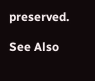preserved.

See Also